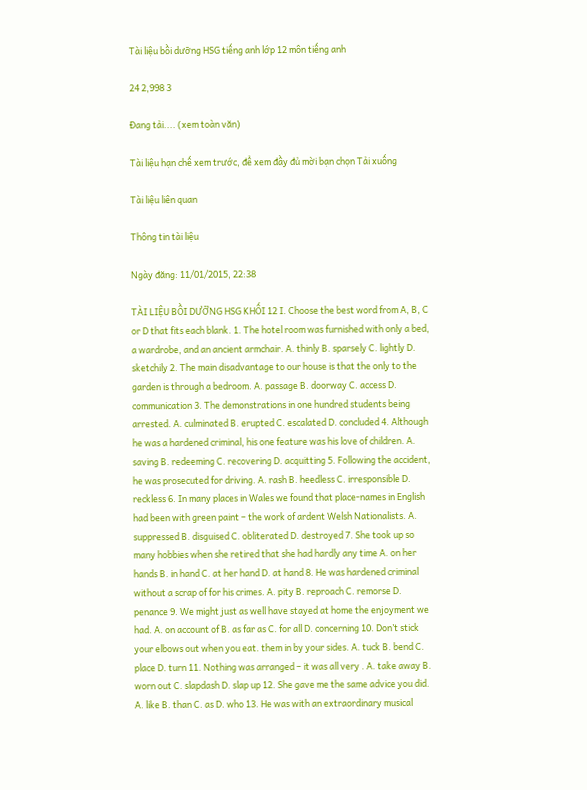Tài liệu bồi dưỡng HSG tiếng anh lớp 12 môn tiếng anh

24 2,998 3

Đang tải.... (xem toàn văn)

Tài liệu hạn chế xem trước, để xem đầy đủ mời bạn chọn Tải xuống

Tài liệu liên quan

Thông tin tài liệu

Ngày đăng: 11/01/2015, 22:38

TÀI LIỆU BỒI DƯỠNG HSG KHỐI 12 I. Choose the best word from A, B, C or D that fits each blank. 1. The hotel room was furnished with only a bed, a wardrobe, and an ancient armchair. A. thinly B. sparsely C. lightly D. sketchily 2. The main disadvantage to our house is that the only to the garden is through a bedroom. A. passage B. doorway C. access D. communication 3. The demonstrations in one hundred students being arrested. A. culminated B. erupted C. escalated D. concluded 4. Although he was a hardened criminal, his one feature was his love of children. A. saving B. redeeming C. recovering D. acquitting 5. Following the accident, he was prosecuted for driving. A. rash B. heedless C. irresponsible D. reckless 6. In many places in Wales we found that place-names in English had been with green paint – the work of ardent Welsh Nationalists. A. suppressed B. disguised C. obliterated D. destroyed 7. She took up so many hobbies when she retired that she had hardly any time A. on her hands B. in hand C. at her hand D. at hand 8. He was hardened criminal without a scrap of for his crimes. A. pity B. reproach C. remorse D. penance 9. We might just as well have stayed at home the enjoyment we had. A. on account of B. as far as C. for all D. concerning 10. Don’t stick your elbows out when you eat. them in by your sides. A. tuck B. bend C. place D. turn 11. Nothing was arranged – it was all very . A. take away B. worn out C. slapdash D. slap up 12. She gave me the same advice you did. A. like B. than C. as D. who 13. He was with an extraordinary musical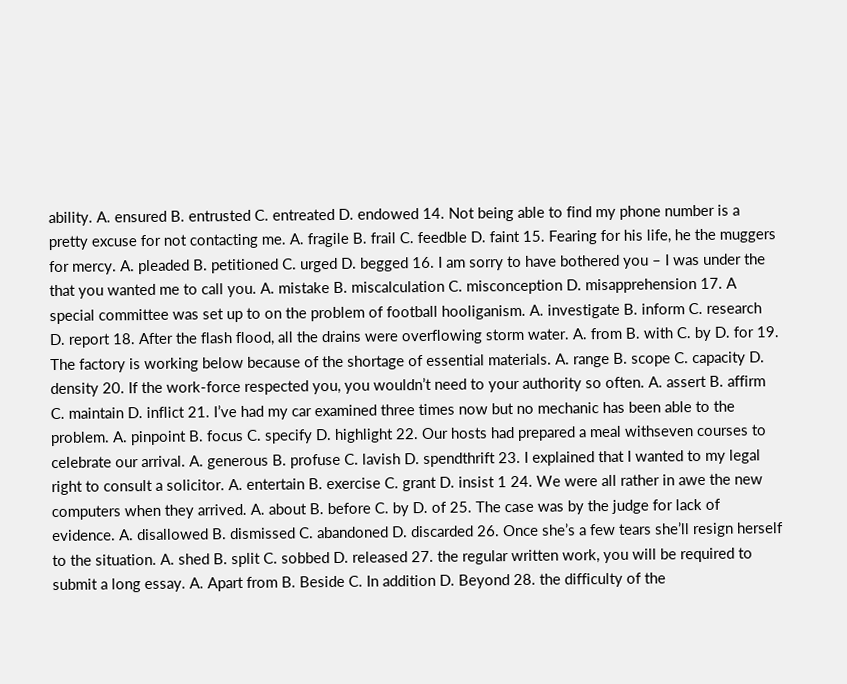ability. A. ensured B. entrusted C. entreated D. endowed 14. Not being able to find my phone number is a pretty excuse for not contacting me. A. fragile B. frail C. feedble D. faint 15. Fearing for his life, he the muggers for mercy. A. pleaded B. petitioned C. urged D. begged 16. I am sorry to have bothered you – I was under the that you wanted me to call you. A. mistake B. miscalculation C. misconception D. misapprehension 17. A special committee was set up to on the problem of football hooliganism. A. investigate B. inform C. research D. report 18. After the flash flood, all the drains were overflowing storm water. A. from B. with C. by D. for 19. The factory is working below because of the shortage of essential materials. A. range B. scope C. capacity D. density 20. If the work-force respected you, you wouldn’t need to your authority so often. A. assert B. affirm C. maintain D. inflict 21. I’ve had my car examined three times now but no mechanic has been able to the problem. A. pinpoint B. focus C. specify D. highlight 22. Our hosts had prepared a meal withseven courses to celebrate our arrival. A. generous B. profuse C. lavish D. spendthrift 23. I explained that I wanted to my legal right to consult a solicitor. A. entertain B. exercise C. grant D. insist 1 24. We were all rather in awe the new computers when they arrived. A. about B. before C. by D. of 25. The case was by the judge for lack of evidence. A. disallowed B. dismissed C. abandoned D. discarded 26. Once she’s a few tears she’ll resign herself to the situation. A. shed B. split C. sobbed D. released 27. the regular written work, you will be required to submit a long essay. A. Apart from B. Beside C. In addition D. Beyond 28. the difficulty of the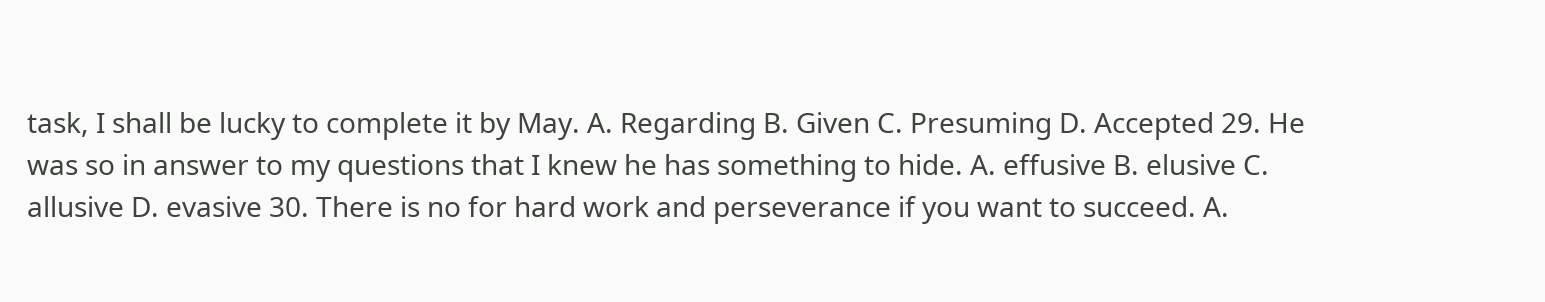task, I shall be lucky to complete it by May. A. Regarding B. Given C. Presuming D. Accepted 29. He was so in answer to my questions that I knew he has something to hide. A. effusive B. elusive C. allusive D. evasive 30. There is no for hard work and perseverance if you want to succeed. A.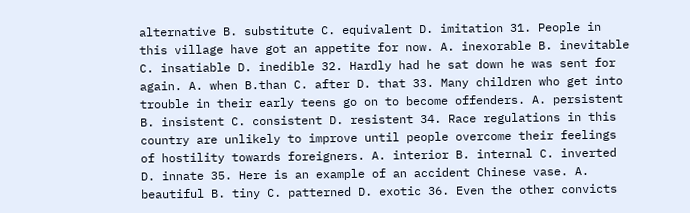alternative B. substitute C. equivalent D. imitation 31. People in this village have got an appetite for now. A. inexorable B. inevitable C. insatiable D. inedible 32. Hardly had he sat down he was sent for again. A. when B.than C. after D. that 33. Many children who get into trouble in their early teens go on to become offenders. A. persistent B. insistent C. consistent D. resistent 34. Race regulations in this country are unlikely to improve until people overcome their feelings of hostility towards foreigners. A. interior B. internal C. inverted D. innate 35. Here is an example of an accident Chinese vase. A. beautiful B. tiny C. patterned D. exotic 36. Even the other convicts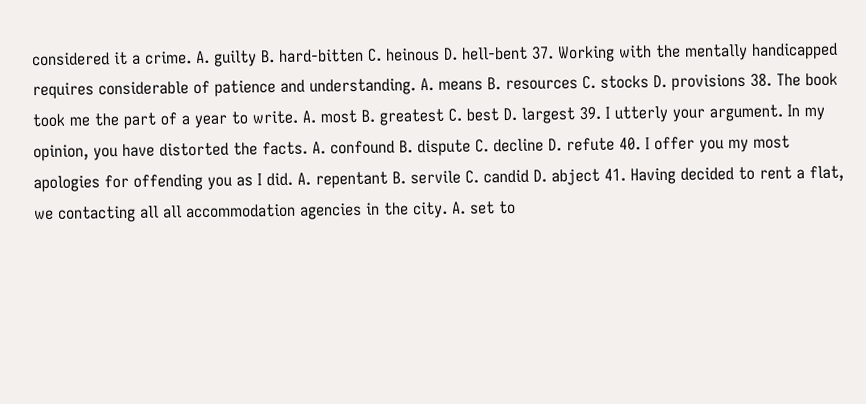considered it a crime. A. guilty B. hard-bitten C. heinous D. hell-bent 37. Working with the mentally handicapped requires considerable of patience and understanding. A. means B. resources C. stocks D. provisions 38. The book took me the part of a year to write. A. most B. greatest C. best D. largest 39. I utterly your argument. In my opinion, you have distorted the facts. A. confound B. dispute C. decline D. refute 40. I offer you my most apologies for offending you as I did. A. repentant B. servile C. candid D. abject 41. Having decided to rent a flat, we contacting all all accommodation agencies in the city. A. set to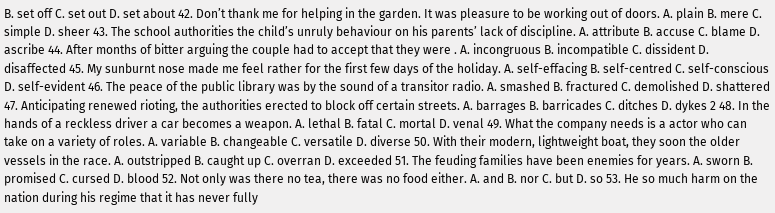B. set off C. set out D. set about 42. Don’t thank me for helping in the garden. It was pleasure to be working out of doors. A. plain B. mere C. simple D. sheer 43. The school authorities the child’s unruly behaviour on his parents’ lack of discipline. A. attribute B. accuse C. blame D. ascribe 44. After months of bitter arguing the couple had to accept that they were . A. incongruous B. incompatible C. dissident D. disaffected 45. My sunburnt nose made me feel rather for the first few days of the holiday. A. self-effacing B. self-centred C. self-conscious D. self-evident 46. The peace of the public library was by the sound of a transitor radio. A. smashed B. fractured C. demolished D. shattered 47. Anticipating renewed rioting, the authorities erected to block off certain streets. A. barrages B. barricades C. ditches D. dykes 2 48. In the hands of a reckless driver a car becomes a weapon. A. lethal B. fatal C. mortal D. venal 49. What the company needs is a actor who can take on a variety of roles. A. variable B. changeable C. versatile D. diverse 50. With their modern, lightweight boat, they soon the older vessels in the race. A. outstripped B. caught up C. overran D. exceeded 51. The feuding families have been enemies for years. A. sworn B. promised C. cursed D. blood 52. Not only was there no tea, there was no food either. A. and B. nor C. but D. so 53. He so much harm on the nation during his regime that it has never fully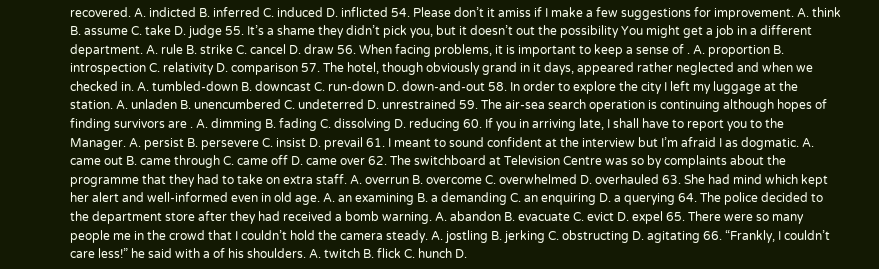recovered. A. indicted B. inferred C. induced D. inflicted 54. Please don’t it amiss if I make a few suggestions for improvement. A. think B. assume C. take D. judge 55. It’s a shame they didn’t pick you, but it doesn’t out the possibility You might get a job in a different department. A. rule B. strike C. cancel D. draw 56. When facing problems, it is important to keep a sense of . A. proportion B. introspection C. relativity D. comparison 57. The hotel, though obviously grand in it days, appeared rather neglected and when we checked in. A. tumbled-down B. downcast C. run-down D. down-and-out 58. In order to explore the city I left my luggage at the station. A. unladen B. unencumbered C. undeterred D. unrestrained 59. The air-sea search operation is continuing although hopes of finding survivors are . A. dimming B. fading C. dissolving D. reducing 60. If you in arriving late, I shall have to report you to the Manager. A. persist B. persevere C. insist D. prevail 61. I meant to sound confident at the interview but I’m afraid I as dogmatic. A. came out B. came through C. came off D. came over 62. The switchboard at Television Centre was so by complaints about the programme that they had to take on extra staff. A. overrun B. overcome C. overwhelmed D. overhauled 63. She had mind which kept her alert and well-informed even in old age. A. an examining B. a demanding C. an enquiring D. a querying 64. The police decided to the department store after they had received a bomb warning. A. abandon B. evacuate C. evict D. expel 65. There were so many people me in the crowd that I couldn’t hold the camera steady. A. jostling B. jerking C. obstructing D. agitating 66. “Frankly, I couldn’t care less!” he said with a of his shoulders. A. twitch B. flick C. hunch D.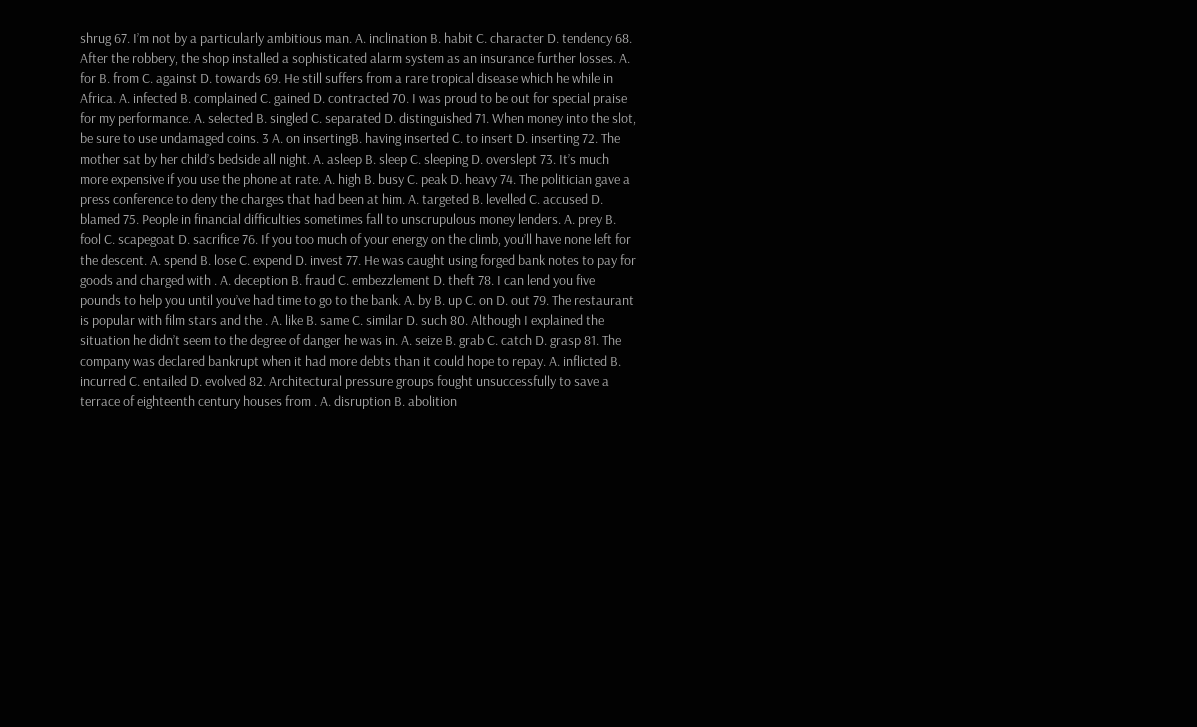shrug 67. I’m not by a particularly ambitious man. A. inclination B. habit C. character D. tendency 68. After the robbery, the shop installed a sophisticated alarm system as an insurance further losses. A. for B. from C. against D. towards 69. He still suffers from a rare tropical disease which he while in Africa. A. infected B. complained C. gained D. contracted 70. I was proud to be out for special praise for my performance. A. selected B. singled C. separated D. distinguished 71. When money into the slot, be sure to use undamaged coins. 3 A. on insertingB. having inserted C. to insert D. inserting 72. The mother sat by her child’s bedside all night. A. asleep B. sleep C. sleeping D. overslept 73. It’s much more expensive if you use the phone at rate. A. high B. busy C. peak D. heavy 74. The politician gave a press conference to deny the charges that had been at him. A. targeted B. levelled C. accused D. blamed 75. People in financial difficulties sometimes fall to unscrupulous money lenders. A. prey B. fool C. scapegoat D. sacrifice 76. If you too much of your energy on the climb, you’ll have none left for the descent. A. spend B. lose C. expend D. invest 77. He was caught using forged bank notes to pay for goods and charged with . A. deception B. fraud C. embezzlement D. theft 78. I can lend you five pounds to help you until you’ve had time to go to the bank. A. by B. up C. on D. out 79. The restaurant is popular with film stars and the . A. like B. same C. similar D. such 80. Although I explained the situation he didn’t seem to the degree of danger he was in. A. seize B. grab C. catch D. grasp 81. The company was declared bankrupt when it had more debts than it could hope to repay. A. inflicted B. incurred C. entailed D. evolved 82. Architectural pressure groups fought unsuccessfully to save a terrace of eighteenth century houses from . A. disruption B. abolition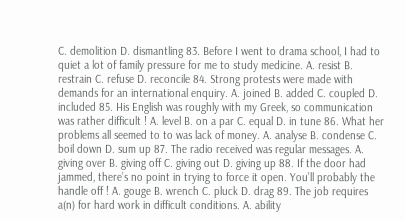C. demolition D. dismantling 83. Before I went to drama school, I had to quiet a lot of family pressure for me to study medicine. A. resist B. restrain C. refuse D. reconcile 84. Strong protests were made with demands for an international enquiry. A. joined B. added C. coupled D. included 85. His English was roughly with my Greek, so communication was rather difficult ! A. level B. on a par C. equal D. in tune 86. What her problems all seemed to to was lack of money. A. analyse B. condense C. boil down D. sum up 87. The radio received was regular messages. A. giving over B. giving off C. giving out D. giving up 88. If the door had jammed, there’s no point in trying to force it open. You’ll probably the handle off ! A. gouge B. wrench C. pluck D. drag 89. The job requires a(n) for hard work in difficult conditions. A. ability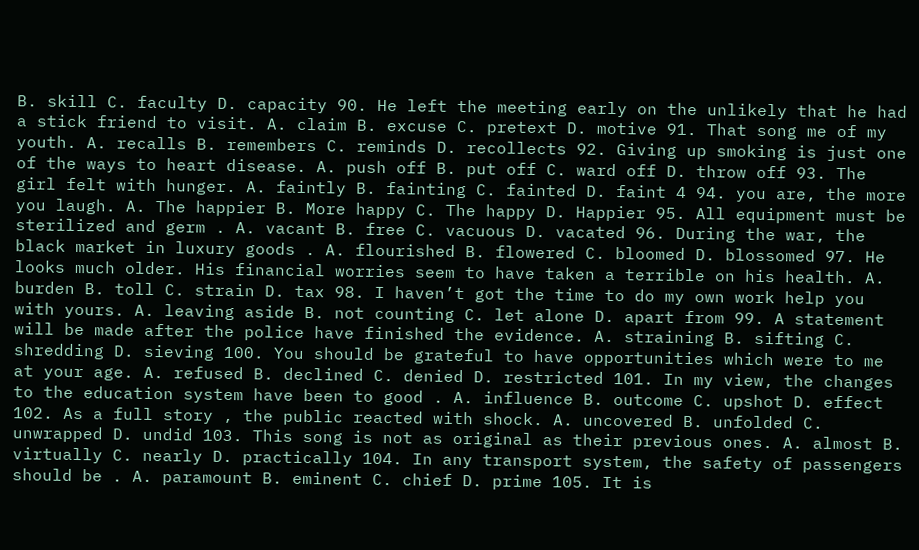B. skill C. faculty D. capacity 90. He left the meeting early on the unlikely that he had a stick friend to visit. A. claim B. excuse C. pretext D. motive 91. That song me of my youth. A. recalls B. remembers C. reminds D. recollects 92. Giving up smoking is just one of the ways to heart disease. A. push off B. put off C. ward off D. throw off 93. The girl felt with hunger. A. faintly B. fainting C. fainted D. faint 4 94. you are, the more you laugh. A. The happier B. More happy C. The happy D. Happier 95. All equipment must be sterilized and germ . A. vacant B. free C. vacuous D. vacated 96. During the war, the black market in luxury goods . A. flourished B. flowered C. bloomed D. blossomed 97. He looks much older. His financial worries seem to have taken a terrible on his health. A. burden B. toll C. strain D. tax 98. I haven’t got the time to do my own work help you with yours. A. leaving aside B. not counting C. let alone D. apart from 99. A statement will be made after the police have finished the evidence. A. straining B. sifting C. shredding D. sieving 100. You should be grateful to have opportunities which were to me at your age. A. refused B. declined C. denied D. restricted 101. In my view, the changes to the education system have been to good . A. influence B. outcome C. upshot D. effect 102. As a full story , the public reacted with shock. A. uncovered B. unfolded C. unwrapped D. undid 103. This song is not as original as their previous ones. A. almost B. virtually C. nearly D. practically 104. In any transport system, the safety of passengers should be . A. paramount B. eminent C. chief D. prime 105. It is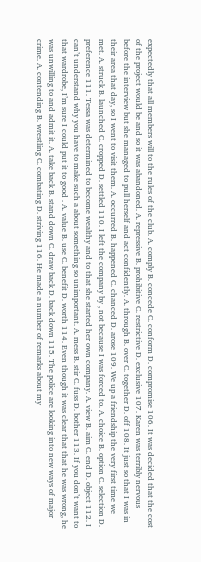expectedly that all members will to the rules of the club. A. comply B. concede C. conform D. compromise 106. It was decided that the cost of the project would be and so it was abandoned. A. repressive B. prohibitive C. restrictive D. exclusive 107. Karen was terribly nervous before the interview but she managed to pull herself and act confidently. A. through B. over C. together D. off 108. It just so that I was in their area that day, so I went to visit them. A. occurred B. happened C. chanced D. arose 109. We up a friendship the very first time we met. A. struck B. launched C. cropped D. settled 110. I left the company by , not because I was forced to. A. choice B. option C. selection D. preference 111. Tessa was determined to become wealthy and to that she started her own company. A. view B. aim C. end D. object 112. I can’t understand why you have to make such a about something so unimportant. A. mess B. stir C. fuss D. bother 113. If you don’t want to that wardrobe, I’m sure I could put it to good . A. value B. use C. benefit D. worth 114. Even though it was clear that that he was wrong, he was unwilling to and admit it. A. take back B. stand down C. draw back D. back down 115. The police are looking into new ways of major crime. A. contending B. wrestling C. combating D. striving 116. He made a number of remarks about my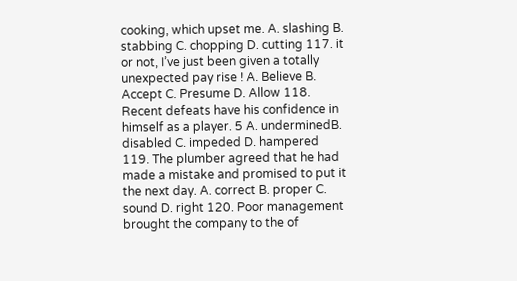cooking, which upset me. A. slashing B. stabbing C. chopping D. cutting 117. it or not, I’ve just been given a totally unexpected pay rise ! A. Believe B. Accept C. Presume D. Allow 118. Recent defeats have his confidence in himself as a player. 5 A. underminedB. disabled C. impeded D. hampered 119. The plumber agreed that he had made a mistake and promised to put it the next day. A. correct B. proper C. sound D. right 120. Poor management brought the company to the of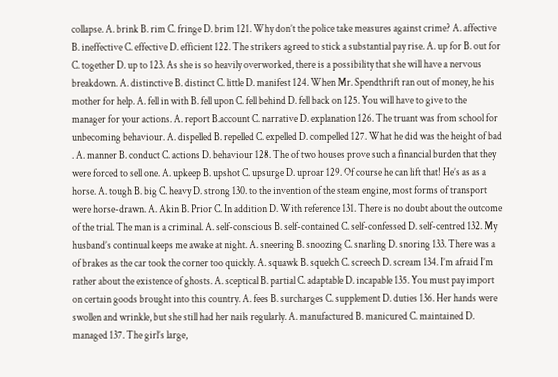collapse. A. brink B. rim C. fringe D. brim 121. Why don’t the police take measures against crime? A. affective B. ineffective C. effective D. efficient 122. The strikers agreed to stick a substantial pay rise. A. up for B. out for C. together D. up to 123. As she is so heavily overworked, there is a possibility that she will have a nervous breakdown. A. distinctive B. distinct C. little D. manifest 124. When Mr. Spendthrift ran out of money, he his mother for help. A. fell in with B. fell upon C. fell behind D. fell back on 125. You will have to give to the manager for your actions. A. report B.account C. narrative D. explanation 126. The truant was from school for unbecoming behaviour. A. dispelled B. repelled C. expelled D. compelled 127. What he did was the height of bad . A. manner B. conduct C. actions D. behaviour 128. The of two houses prove such a financial burden that they were forced to sell one. A. upkeep B. upshot C. upsurge D. uproar 129. Of course he can lift that! He’s as as a horse. A. tough B. big C. heavy D. strong 130. to the invention of the steam engine, most forms of transport were horse-drawn. A. Akin B. Prior C. In addition D. With reference 131. There is no doubt about the outcome of the trial. The man is a criminal. A. self-conscious B. self-contained C. self-confessed D. self-centred 132. My husband’s continual keeps me awake at night. A. sneering B. snoozing C. snarling D. snoring 133. There was a of brakes as the car took the corner too quickly. A. squawk B. squelch C. screech D. scream 134. I’m afraid I’m rather about the existence of ghosts. A. sceptical B. partial C. adaptable D. incapable 135. You must pay import on certain goods brought into this country. A. fees B. surcharges C. supplement D. duties 136. Her hands were swollen and wrinkle, but she still had her nails regularly. A. manufactured B. manicured C. maintained D. managed 137. The girl’s large,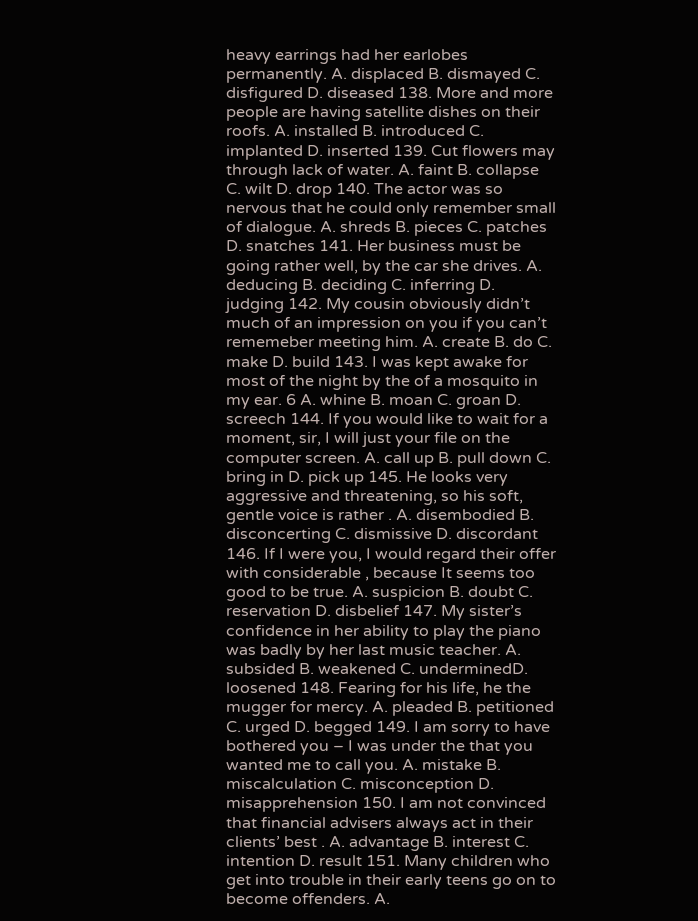heavy earrings had her earlobes permanently. A. displaced B. dismayed C. disfigured D. diseased 138. More and more people are having satellite dishes on their roofs. A. installed B. introduced C. implanted D. inserted 139. Cut flowers may through lack of water. A. faint B. collapse C. wilt D. drop 140. The actor was so nervous that he could only remember small of dialogue. A. shreds B. pieces C. patches D. snatches 141. Her business must be going rather well, by the car she drives. A. deducing B. deciding C. inferring D. judging 142. My cousin obviously didn’t much of an impression on you if you can’t rememeber meeting him. A. create B. do C. make D. build 143. I was kept awake for most of the night by the of a mosquito in my ear. 6 A. whine B. moan C. groan D. screech 144. If you would like to wait for a moment, sir, I will just your file on the computer screen. A. call up B. pull down C. bring in D. pick up 145. He looks very aggressive and threatening, so his soft, gentle voice is rather . A. disembodied B. disconcerting C. dismissive D. discordant 146. If I were you, I would regard their offer with considerable , because It seems too good to be true. A. suspicion B. doubt C. reservation D. disbelief 147. My sister’s confidence in her ability to play the piano was badly by her last music teacher. A. subsided B. weakened C. underminedD. loosened 148. Fearing for his life, he the mugger for mercy. A. pleaded B. petitioned C. urged D. begged 149. I am sorry to have bothered you – I was under the that you wanted me to call you. A. mistake B. miscalculation C. misconception D. misapprehension 150. I am not convinced that financial advisers always act in their clients’ best . A. advantage B. interest C. intention D. result 151. Many children who get into trouble in their early teens go on to become offenders. A.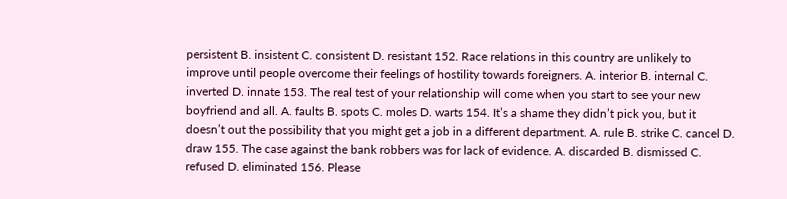persistent B. insistent C. consistent D. resistant 152. Race relations in this country are unlikely to improve until people overcome their feelings of hostility towards foreigners. A. interior B. internal C. inverted D. innate 153. The real test of your relationship will come when you start to see your new boyfriend and all. A. faults B. spots C. moles D. warts 154. It’s a shame they didn’t pick you, but it doesn’t out the possibility that you might get a job in a different department. A. rule B. strike C. cancel D. draw 155. The case against the bank robbers was for lack of evidence. A. discarded B. dismissed C. refused D. eliminated 156. Please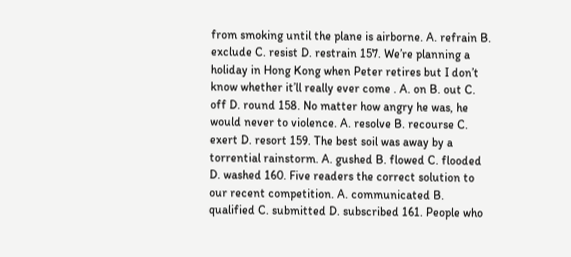from smoking until the plane is airborne. A. refrain B. exclude C. resist D. restrain 157. We’re planning a holiday in Hong Kong when Peter retires but I don’t know whether it’ll really ever come . A. on B. out C. off D. round 158. No matter how angry he was, he would never to violence. A. resolve B. recourse C. exert D. resort 159. The best soil was away by a torrential rainstorm. A. gushed B. flowed C. flooded D. washed 160. Five readers the correct solution to our recent competition. A. communicated B. qualified C. submitted D. subscribed 161. People who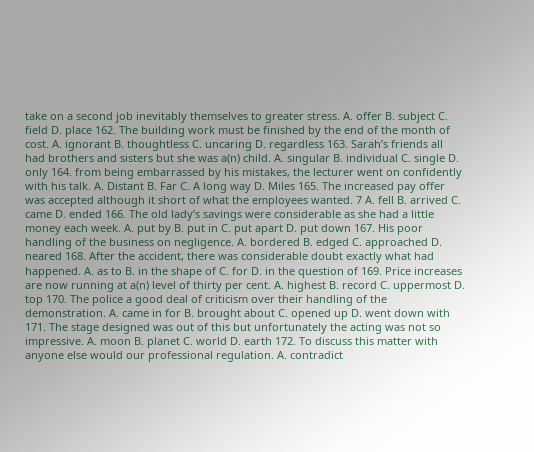take on a second job inevitably themselves to greater stress. A. offer B. subject C. field D. place 162. The building work must be finished by the end of the month of cost. A. ignorant B. thoughtless C. uncaring D. regardless 163. Sarah’s friends all had brothers and sisters but she was a(n) child. A. singular B. individual C. single D. only 164. from being embarrassed by his mistakes, the lecturer went on confidently with his talk. A. Distant B. Far C. A long way D. Miles 165. The increased pay offer was accepted although it short of what the employees wanted. 7 A. fell B. arrived C. came D. ended 166. The old lady’s savings were considerable as she had a little money each week. A. put by B. put in C. put apart D. put down 167. His poor handling of the business on negligence. A. bordered B. edged C. approached D. neared 168. After the accident, there was considerable doubt exactly what had happened. A. as to B. in the shape of C. for D. in the question of 169. Price increases are now running at a(n) level of thirty per cent. A. highest B. record C. uppermost D. top 170. The police a good deal of criticism over their handling of the demonstration. A. came in for B. brought about C. opened up D. went down with 171. The stage designed was out of this but unfortunately the acting was not so impressive. A. moon B. planet C. world D. earth 172. To discuss this matter with anyone else would our professional regulation. A. contradict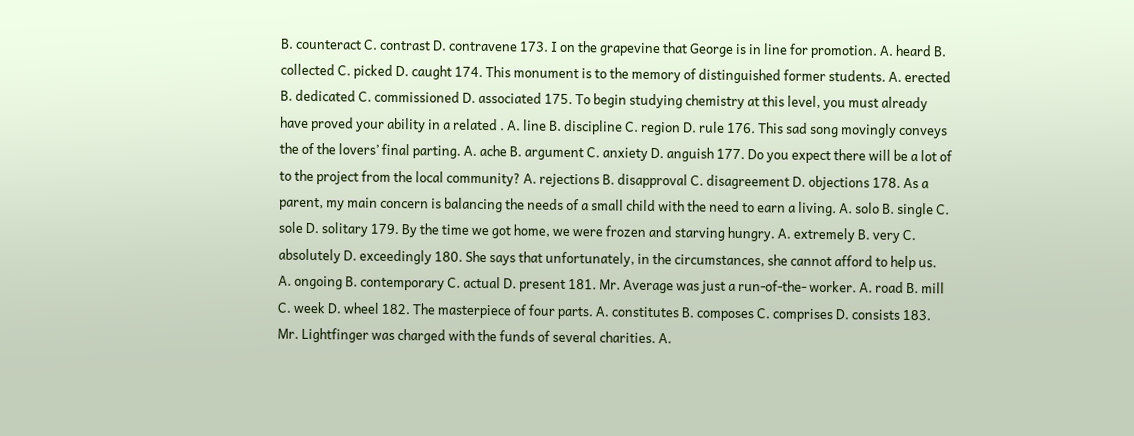B. counteract C. contrast D. contravene 173. I on the grapevine that George is in line for promotion. A. heard B. collected C. picked D. caught 174. This monument is to the memory of distinguished former students. A. erected B. dedicated C. commissioned D. associated 175. To begin studying chemistry at this level, you must already have proved your ability in a related . A. line B. discipline C. region D. rule 176. This sad song movingly conveys the of the lovers’ final parting. A. ache B. argument C. anxiety D. anguish 177. Do you expect there will be a lot of to the project from the local community? A. rejections B. disapproval C. disagreement D. objections 178. As a parent, my main concern is balancing the needs of a small child with the need to earn a living. A. solo B. single C. sole D. solitary 179. By the time we got home, we were frozen and starving hungry. A. extremely B. very C. absolutely D. exceedingly 180. She says that unfortunately, in the circumstances, she cannot afford to help us. A. ongoing B. contemporary C. actual D. present 181. Mr. Average was just a run-of-the- worker. A. road B. mill C. week D. wheel 182. The masterpiece of four parts. A. constitutes B. composes C. comprises D. consists 183. Mr. Lightfinger was charged with the funds of several charities. A.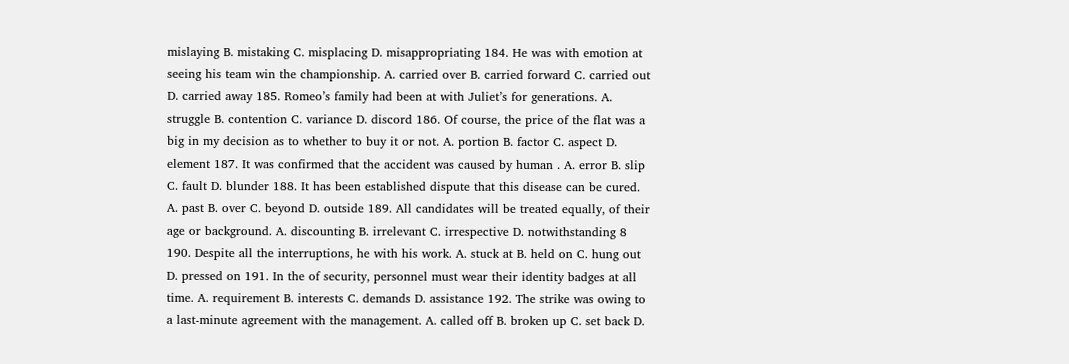mislaying B. mistaking C. misplacing D. misappropriating 184. He was with emotion at seeing his team win the championship. A. carried over B. carried forward C. carried out D. carried away 185. Romeo’s family had been at with Juliet’s for generations. A. struggle B. contention C. variance D. discord 186. Of course, the price of the flat was a big in my decision as to whether to buy it or not. A. portion B. factor C. aspect D. element 187. It was confirmed that the accident was caused by human . A. error B. slip C. fault D. blunder 188. It has been established dispute that this disease can be cured. A. past B. over C. beyond D. outside 189. All candidates will be treated equally, of their age or background. A. discounting B. irrelevant C. irrespective D. notwithstanding 8 190. Despite all the interruptions, he with his work. A. stuck at B. held on C. hung out D. pressed on 191. In the of security, personnel must wear their identity badges at all time. A. requirement B. interests C. demands D. assistance 192. The strike was owing to a last-minute agreement with the management. A. called off B. broken up C. set back D.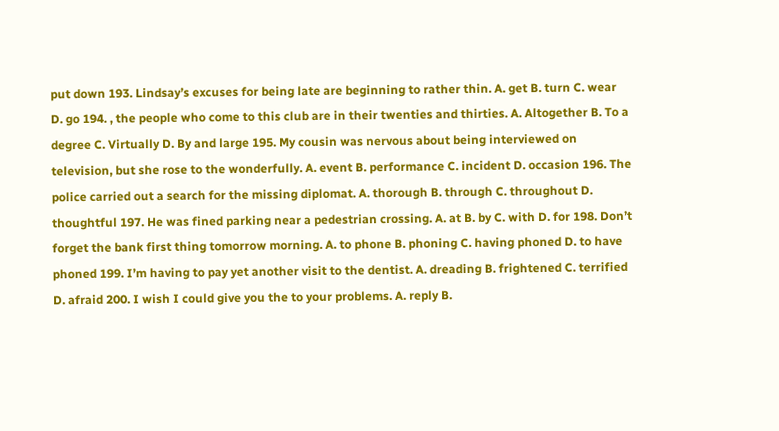put down 193. Lindsay’s excuses for being late are beginning to rather thin. A. get B. turn C. wear D. go 194. , the people who come to this club are in their twenties and thirties. A. Altogether B. To a degree C. Virtually D. By and large 195. My cousin was nervous about being interviewed on television, but she rose to the wonderfully. A. event B. performance C. incident D. occasion 196. The police carried out a search for the missing diplomat. A. thorough B. through C. throughout D. thoughtful 197. He was fined parking near a pedestrian crossing. A. at B. by C. with D. for 198. Don’t forget the bank first thing tomorrow morning. A. to phone B. phoning C. having phoned D. to have phoned 199. I’m having to pay yet another visit to the dentist. A. dreading B. frightened C. terrified D. afraid 200. I wish I could give you the to your problems. A. reply B.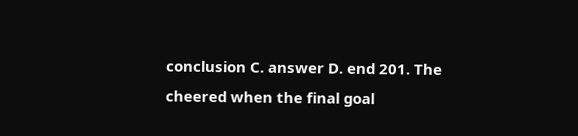conclusion C. answer D. end 201. The cheered when the final goal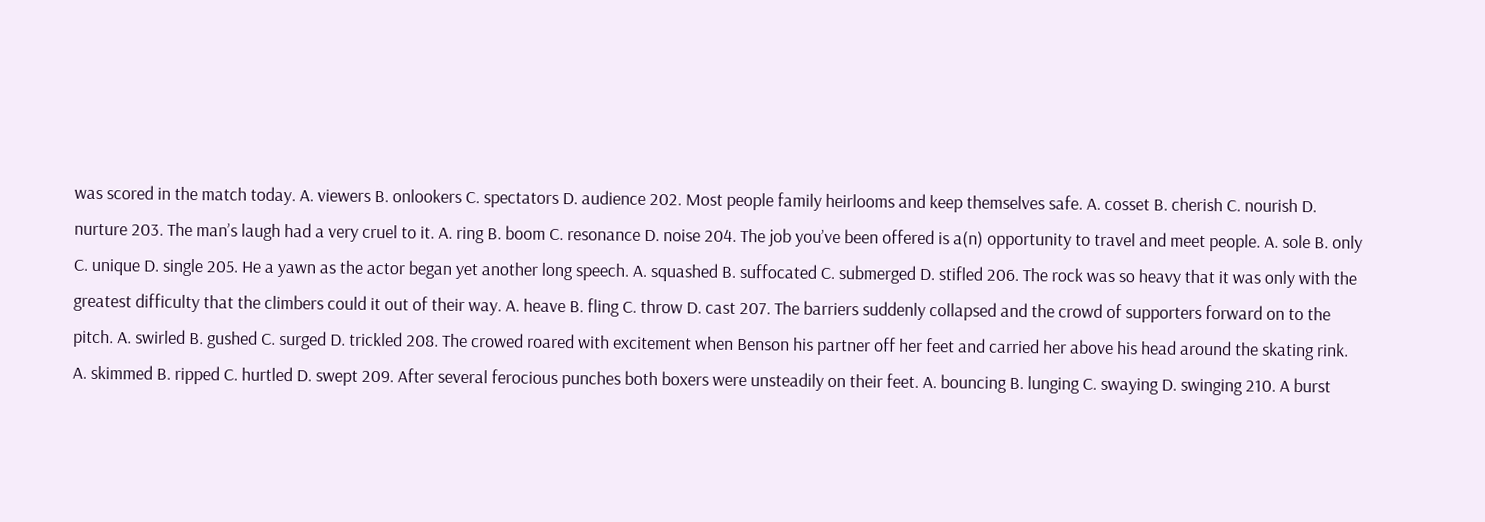was scored in the match today. A. viewers B. onlookers C. spectators D. audience 202. Most people family heirlooms and keep themselves safe. A. cosset B. cherish C. nourish D. nurture 203. The man’s laugh had a very cruel to it. A. ring B. boom C. resonance D. noise 204. The job you’ve been offered is a(n) opportunity to travel and meet people. A. sole B. only C. unique D. single 205. He a yawn as the actor began yet another long speech. A. squashed B. suffocated C. submerged D. stifled 206. The rock was so heavy that it was only with the greatest difficulty that the climbers could it out of their way. A. heave B. fling C. throw D. cast 207. The barriers suddenly collapsed and the crowd of supporters forward on to the pitch. A. swirled B. gushed C. surged D. trickled 208. The crowed roared with excitement when Benson his partner off her feet and carried her above his head around the skating rink. A. skimmed B. ripped C. hurtled D. swept 209. After several ferocious punches both boxers were unsteadily on their feet. A. bouncing B. lunging C. swaying D. swinging 210. A burst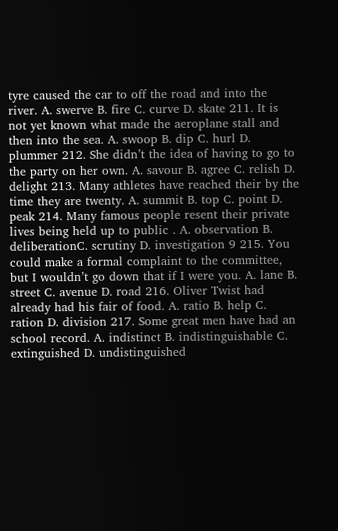tyre caused the car to off the road and into the river. A. swerve B. fire C. curve D. skate 211. It is not yet known what made the aeroplane stall and then into the sea. A. swoop B. dip C. hurl D. plummer 212. She didn’t the idea of having to go to the party on her own. A. savour B. agree C. relish D. delight 213. Many athletes have reached their by the time they are twenty. A. summit B. top C. point D. peak 214. Many famous people resent their private lives being held up to public . A. observation B. deliberationC. scrutiny D. investigation 9 215. You could make a formal complaint to the committee, but I wouldn’t go down that if I were you. A. lane B. street C. avenue D. road 216. Oliver Twist had already had his fair of food. A. ratio B. help C. ration D. division 217. Some great men have had an school record. A. indistinct B. indistinguishable C. extinguished D. undistinguished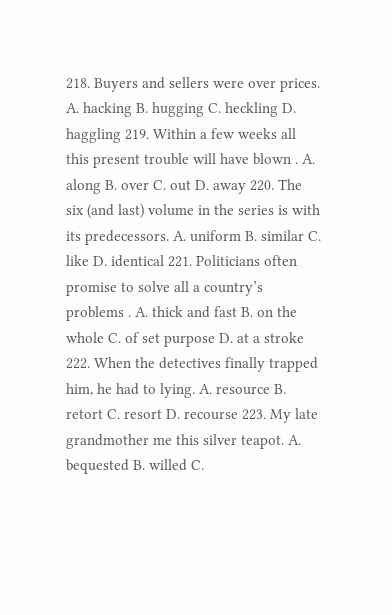218. Buyers and sellers were over prices. A. hacking B. hugging C. heckling D. haggling 219. Within a few weeks all this present trouble will have blown . A. along B. over C. out D. away 220. The six (and last) volume in the series is with its predecessors. A. uniform B. similar C. like D. identical 221. Politicians often promise to solve all a country’s problems . A. thick and fast B. on the whole C. of set purpose D. at a stroke 222. When the detectives finally trapped him, he had to lying. A. resource B. retort C. resort D. recourse 223. My late grandmother me this silver teapot. A. bequested B. willed C.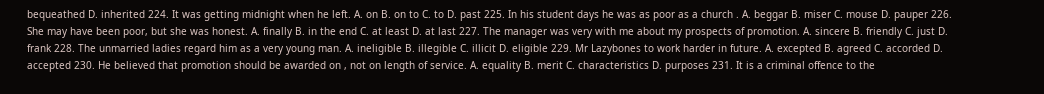bequeathed D. inherited 224. It was getting midnight when he left. A. on B. on to C. to D. past 225. In his student days he was as poor as a church . A. beggar B. miser C. mouse D. pauper 226. She may have been poor, but she was honest. A. finally B. in the end C. at least D. at last 227. The manager was very with me about my prospects of promotion. A. sincere B. friendly C. just D. frank 228. The unmarried ladies regard him as a very young man. A. ineligible B. illegible C. illicit D. eligible 229. Mr Lazybones to work harder in future. A. excepted B. agreed C. accorded D. accepted 230. He believed that promotion should be awarded on , not on length of service. A. equality B. merit C. characteristics D. purposes 231. It is a criminal offence to the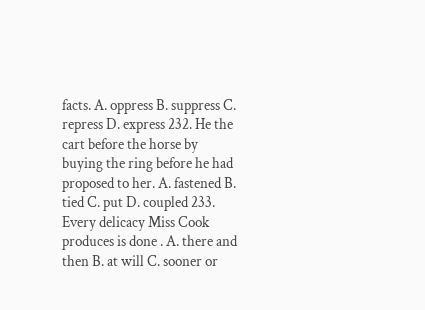facts. A. oppress B. suppress C. repress D. express 232. He the cart before the horse by buying the ring before he had proposed to her. A. fastened B. tied C. put D. coupled 233. Every delicacy Miss Cook produces is done . A. there and then B. at will C. sooner or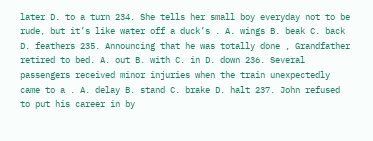later D. to a turn 234. She tells her small boy everyday not to be rude, but it’s like water off a duck’s . A. wings B. beak C. back D. feathers 235. Announcing that he was totally done , Grandfather retired to bed. A. out B. with C. in D. down 236. Several passengers received minor injuries when the train unexpectedly came to a . A. delay B. stand C. brake D. halt 237. John refused to put his career in by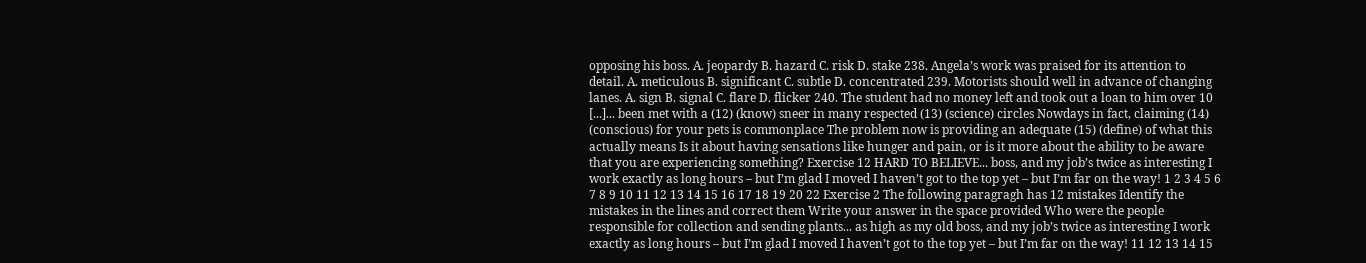opposing his boss. A. jeopardy B. hazard C. risk D. stake 238. Angela’s work was praised for its attention to detail. A. meticulous B. significant C. subtle D. concentrated 239. Motorists should well in advance of changing lanes. A. sign B. signal C. flare D. flicker 240. The student had no money left and took out a loan to him over 10 [...]... been met with a (12) (know) sneer in many respected (13) (science) circles Nowdays in fact, claiming (14) (conscious) for your pets is commonplace The problem now is providing an adequate (15) (define) of what this actually means Is it about having sensations like hunger and pain, or is it more about the ability to be aware that you are experiencing something? Exercise 12 HARD TO BELIEVE... boss, and my job’s twice as interesting I work exactly as long hours – but I’m glad I moved I haven’t got to the top yet – but I’m far on the way! 1 2 3 4 5 6 7 8 9 10 11 12 13 14 15 16 17 18 19 20 22 Exercise 2 The following paragragh has 12 mistakes Identify the mistakes in the lines and correct them Write your answer in the space provided Who were the people responsible for collection and sending plants... as high as my old boss, and my job’s twice as interesting I work exactly as long hours – but I’m glad I moved I haven’t got to the top yet – but I’m far on the way! 11 12 13 14 15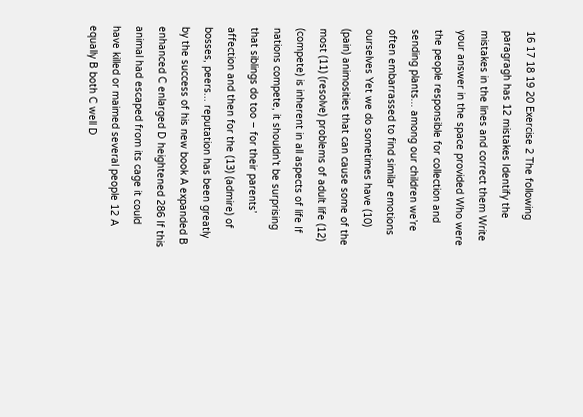16 17 18 19 20 Exercise 2 The following paragragh has 12 mistakes Identify the mistakes in the lines and correct them Write your answer in the space provided Who were the people responsible for collection and sending plants... among our children we’re often embarrassed to find similar emotions ourselves Yet we do sometimes have (10) (pain) animosities that can cause some of the most (11) (resolve) problems of adult life (12) (compete) is inherent in all aspects of life If nations compete, it shouldn’t be surprising that siblings do too – for their parents’ affection and then for the (13) (admire) of bosses, peers... reputation has been greatly by the success of his new book A expanded B enhanced C enlarged D heightened 286 If this animal had escaped from its cage it could have killed or maimed several people 12 A equally B both C well D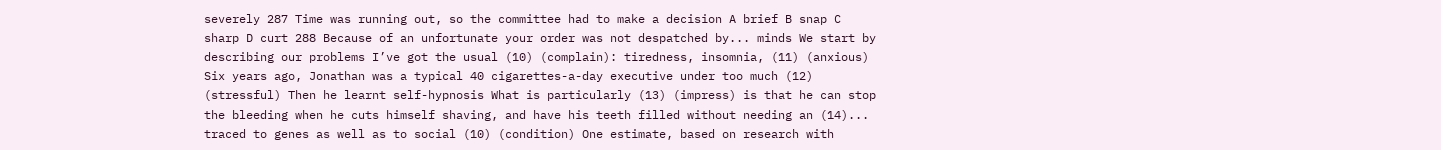severely 287 Time was running out, so the committee had to make a decision A brief B snap C sharp D curt 288 Because of an unfortunate your order was not despatched by... minds We start by describing our problems I’ve got the usual (10) (complain): tiredness, insomnia, (11) (anxious) Six years ago, Jonathan was a typical 40 cigarettes-a-day executive under too much (12) (stressful) Then he learnt self-hypnosis What is particularly (13) (impress) is that he can stop the bleeding when he cuts himself shaving, and have his teeth filled without needing an (14)... traced to genes as well as to social (10) (condition) One estimate, based on research with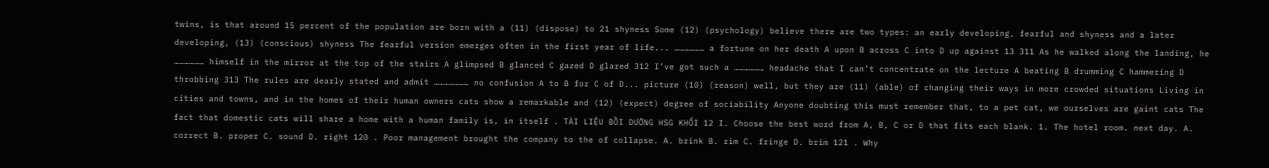twins, is that around 15 percent of the population are born with a (11) (dispose) to 21 shyness Some (12) (psychology) believe there are two types: an early developing, fearful and shyness and a later developing, (13) (conscious) shyness The fearful version emerges often in the first year of life... ……………… a fortune on her death A upon B across C into D up against 13 311 As he walked along the landing, he ……………… himself in the mirror at the top of the stairs A glimpsed B glanced C gazed D glared 312 I’ve got such a ……………… headache that I can’t concentrate on the lecture A beating B drumming C hammering D throbbing 313 The rules are dearly stated and admit ………………… no confusion A to B for C of D... picture (10) (reason) well, but they are (11) (able) of changing their ways in more crowded situations Living in cities and towns, and in the homes of their human owners cats show a remarkable and (12) (expect) degree of sociability Anyone doubting this must remember that, to a pet cat, we ourselves are gaint cats The fact that domestic cats will share a home with a human family is, in itself . TÀI LIỆU BỒI DƯỠNG HSG KHỐI 12 I. Choose the best word from A, B, C or D that fits each blank. 1. The hotel room. next day. A. correct B. proper C. sound D. right 120 . Poor management brought the company to the of collapse. A. brink B. rim C. fringe D. brim 121 . Why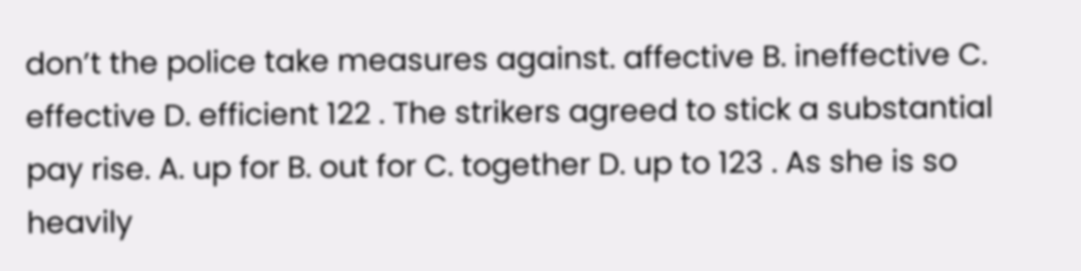don’t the police take measures against. affective B. ineffective C. effective D. efficient 122 . The strikers agreed to stick a substantial pay rise. A. up for B. out for C. together D. up to 123 . As she is so heavily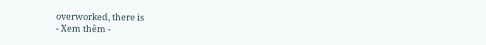overworked, there is
- Xem thêm -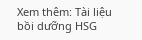Xem thêm: Tài liệu bồi dưỡng HSG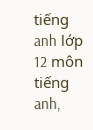tiếng anh lớp 12 môn tiếng anh,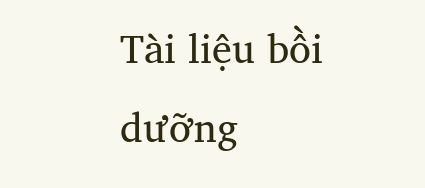Tài liệu bồi dưỡng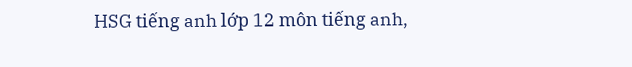HSG tiếng anh lớp 12 môn tiếng anh,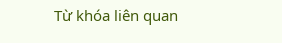Từ khóa liên quan